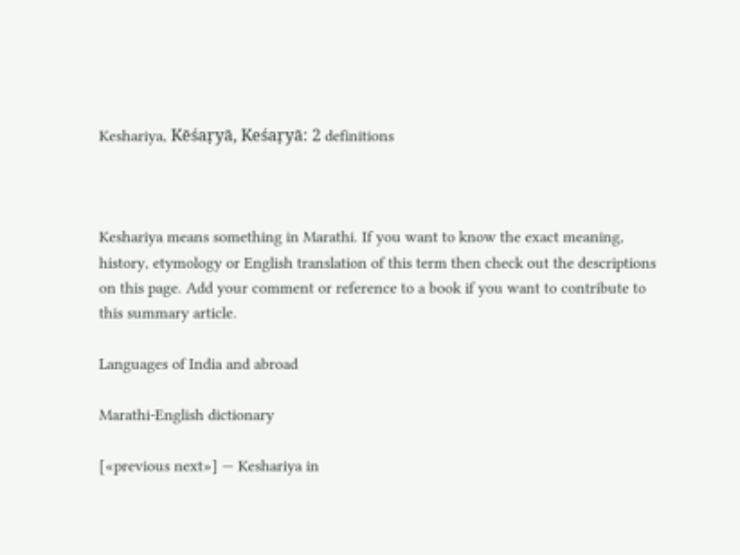Keshariya, Kēśaṛyā, Keśaṛyā: 2 definitions



Keshariya means something in Marathi. If you want to know the exact meaning, history, etymology or English translation of this term then check out the descriptions on this page. Add your comment or reference to a book if you want to contribute to this summary article.

Languages of India and abroad

Marathi-English dictionary

[«previous next»] — Keshariya in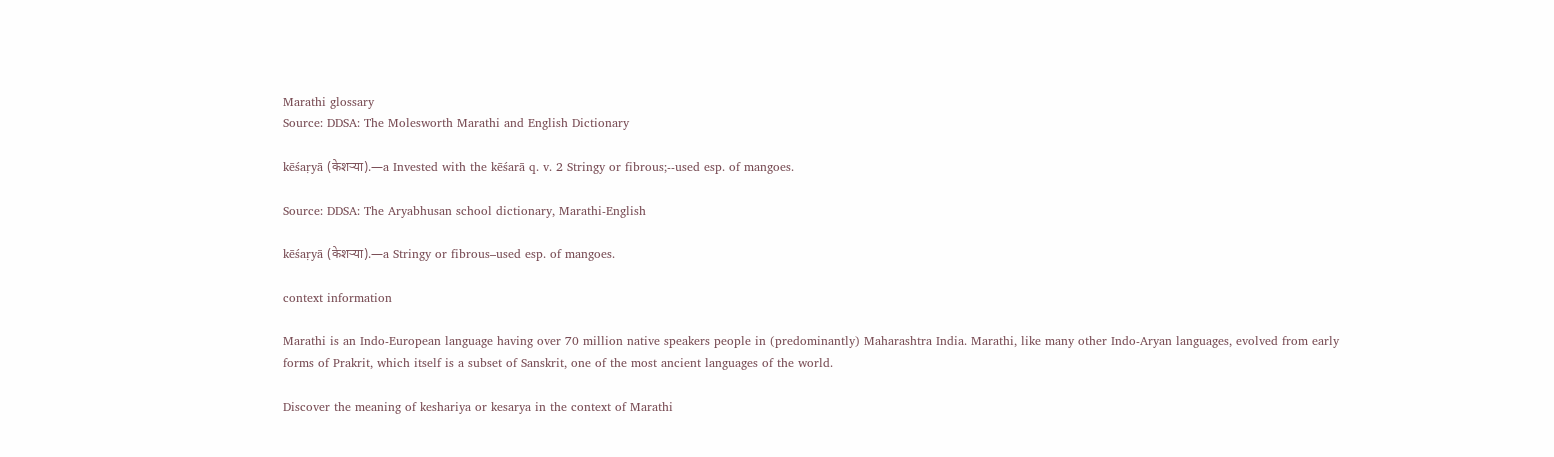Marathi glossary
Source: DDSA: The Molesworth Marathi and English Dictionary

kēśaṛyā (केशऱ्या).—a Invested with the kēśarā q. v. 2 Stringy or fibrous;--used esp. of mangoes.

Source: DDSA: The Aryabhusan school dictionary, Marathi-English

kēśaṛyā (केशऱ्या).—a Stringy or fibrous–used esp. of mangoes.

context information

Marathi is an Indo-European language having over 70 million native speakers people in (predominantly) Maharashtra India. Marathi, like many other Indo-Aryan languages, evolved from early forms of Prakrit, which itself is a subset of Sanskrit, one of the most ancient languages of the world.

Discover the meaning of keshariya or kesarya in the context of Marathi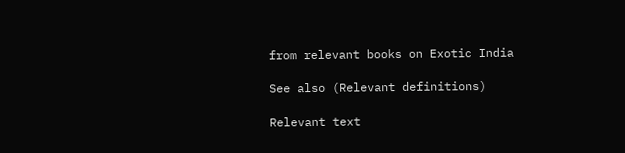from relevant books on Exotic India

See also (Relevant definitions)

Relevant text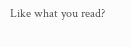Like what you read?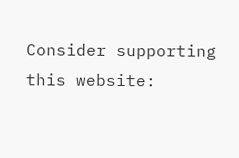Consider supporting this website: